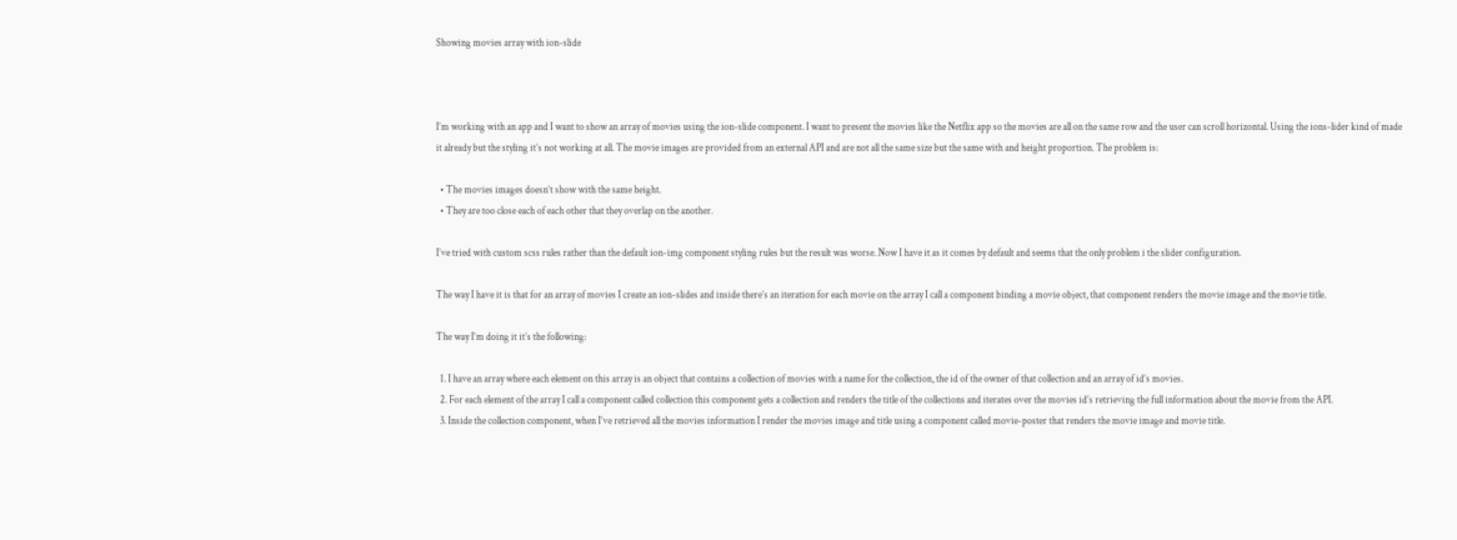Showing movies array with ion-slide



I’m working with an app and I want to show an array of movies using the ion-slide component. I want to present the movies like the Netflix app so the movies are all on the same row and the user can scroll horizontal. Using the ions-lider kind of made it already but the styling it’s not working at all. The movie images are provided from an external API and are not all the same size but the same with and height proportion. The problem is:

  • The movies images doesn’t show with the same height.
  • They are too close each of each other that they overlap on the another.

I’ve tried with custom scss rules rather than the default ion-img component styling rules but the result was worse. Now I have it as it comes by default and seems that the only problem i the slider configuration.

The way I have it is that for an array of movies I create an ion-slides and inside there’s an iteration for each movie on the array I call a component binding a movie object, that component renders the movie image and the movie title.

The way I’m doing it it’s the following:

  1. I have an array where each element on this array is an object that contains a collection of movies with a name for the collection, the id of the owner of that collection and an array of id’s movies.
  2. For each element of the array I call a component called collection this component gets a collection and renders the title of the collections and iterates over the movies id’s retrieving the full information about the movie from the API.
  3. Inside the collection component, when I’ve retrieved all the movies information I render the movies image and title using a component called movie-poster that renders the movie image and movie title.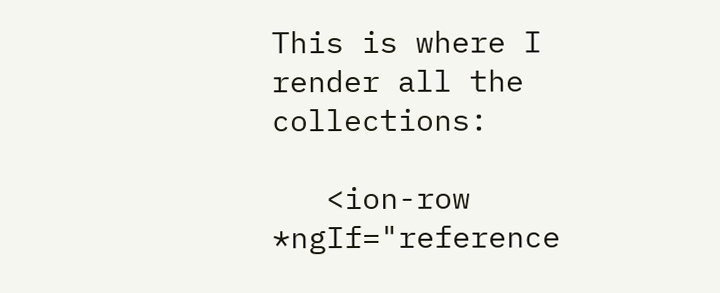This is where I render all the collections:

   <ion-row *ngIf="reference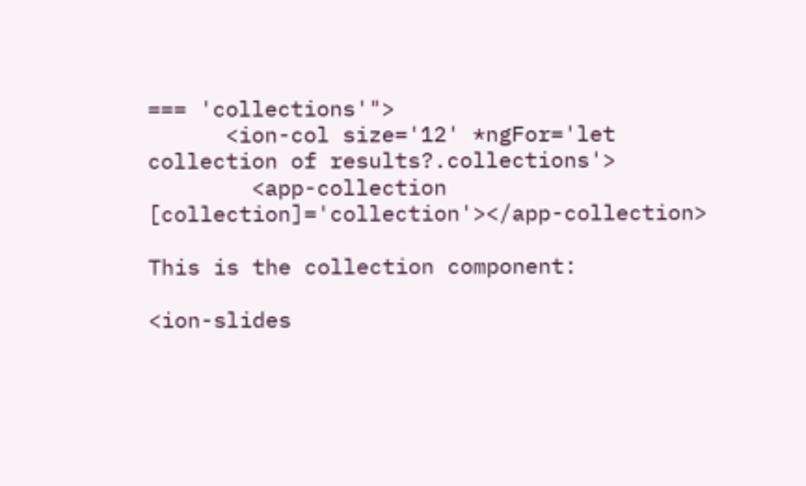=== 'collections'">
      <ion-col size='12' *ngFor='let collection of results?.collections'>
        <app-collection [collection]='collection'></app-collection>

This is the collection component:

<ion-slides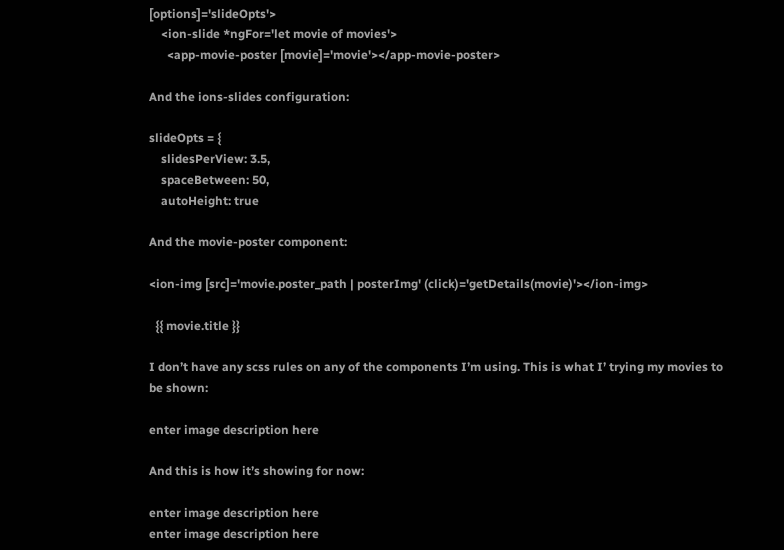[options]='slideOpts'>
    <ion-slide *ngFor='let movie of movies'>
      <app-movie-poster [movie]='movie'></app-movie-poster>

And the ions-slides configuration:

slideOpts = {
    slidesPerView: 3.5,
    spaceBetween: 50,
    autoHeight: true

And the movie-poster component:

<ion-img [src]='movie.poster_path | posterImg' (click)='getDetails(movie)'></ion-img>

  {{ movie.title }}

I don’t have any scss rules on any of the components I’m using. This is what I’ trying my movies to be shown:

enter image description here

And this is how it’s showing for now:

enter image description here
enter image description here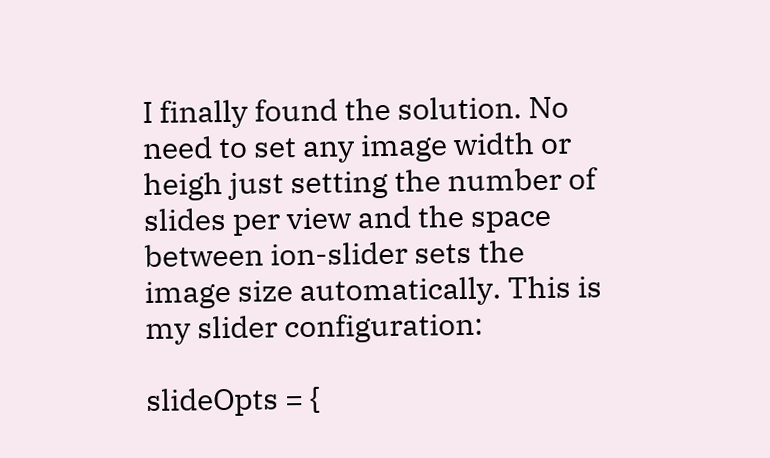I finally found the solution. No need to set any image width or heigh just setting the number of slides per view and the space between ion-slider sets the image size automatically. This is my slider configuration:

slideOpts = {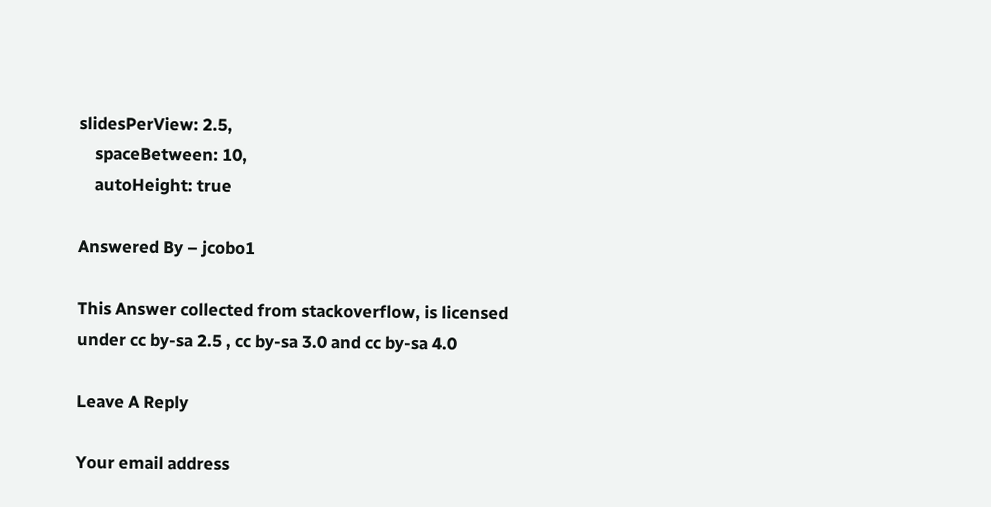slidesPerView: 2.5,
    spaceBetween: 10,
    autoHeight: true

Answered By – jcobo1

This Answer collected from stackoverflow, is licensed under cc by-sa 2.5 , cc by-sa 3.0 and cc by-sa 4.0

Leave A Reply

Your email address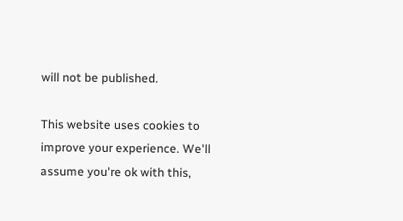will not be published.

This website uses cookies to improve your experience. We'll assume you're ok with this,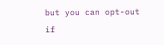but you can opt-out if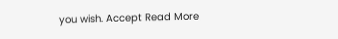you wish. Accept Read More